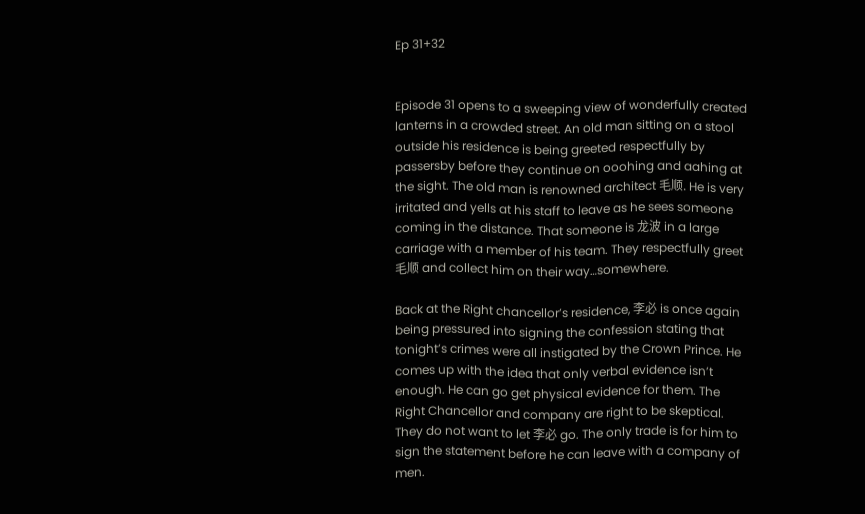Ep 31+32


Episode 31 opens to a sweeping view of wonderfully created lanterns in a crowded street. An old man sitting on a stool outside his residence is being greeted respectfully by passersby before they continue on ooohing and aahing at the sight. The old man is renowned architect 毛顺. He is very irritated and yells at his staff to leave as he sees someone coming in the distance. That someone is 龙波 in a large carriage with a member of his team. They respectfully greet 毛顺 and collect him on their way…somewhere.

Back at the Right chancellor’s residence, 李必 is once again being pressured into signing the confession stating that tonight’s crimes were all instigated by the Crown Prince. He comes up with the idea that only verbal evidence isn’t enough. He can go get physical evidence for them. The Right Chancellor and company are right to be skeptical. They do not want to let 李必 go. The only trade is for him to sign the statement before he can leave with a company of men.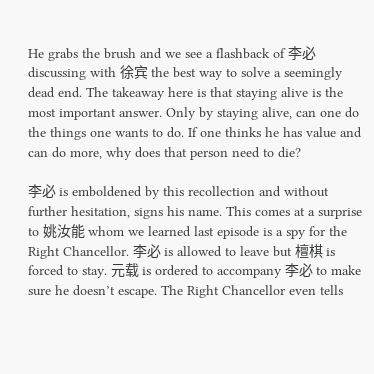He grabs the brush and we see a flashback of 李必 discussing with 徐宾 the best way to solve a seemingly dead end. The takeaway here is that staying alive is the most important answer. Only by staying alive, can one do the things one wants to do. If one thinks he has value and can do more, why does that person need to die?

李必 is emboldened by this recollection and without further hesitation, signs his name. This comes at a surprise to 姚汝能 whom we learned last episode is a spy for the Right Chancellor. 李必 is allowed to leave but 檀棋 is forced to stay. 元载 is ordered to accompany 李必 to make sure he doesn’t escape. The Right Chancellor even tells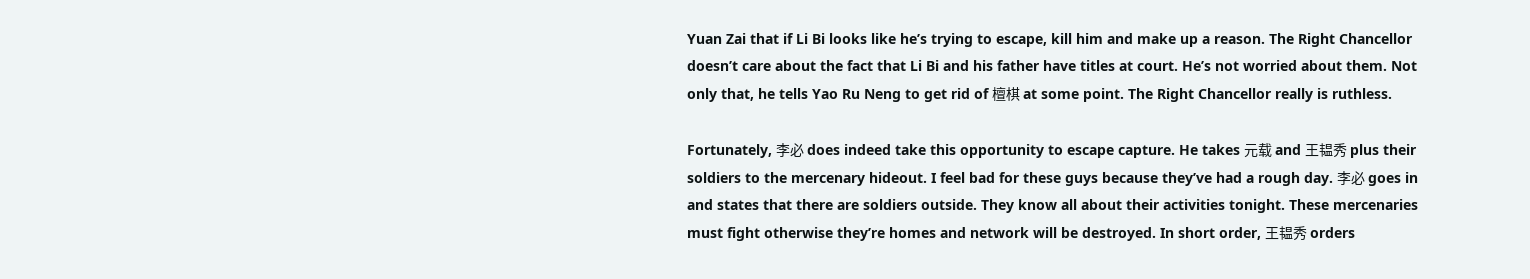Yuan Zai that if Li Bi looks like he’s trying to escape, kill him and make up a reason. The Right Chancellor doesn’t care about the fact that Li Bi and his father have titles at court. He’s not worried about them. Not only that, he tells Yao Ru Neng to get rid of 檀棋 at some point. The Right Chancellor really is ruthless.

Fortunately, 李必 does indeed take this opportunity to escape capture. He takes 元载 and 王韫秀 plus their soldiers to the mercenary hideout. I feel bad for these guys because they’ve had a rough day. 李必 goes in and states that there are soldiers outside. They know all about their activities tonight. These mercenaries must fight otherwise they’re homes and network will be destroyed. In short order, 王韫秀 orders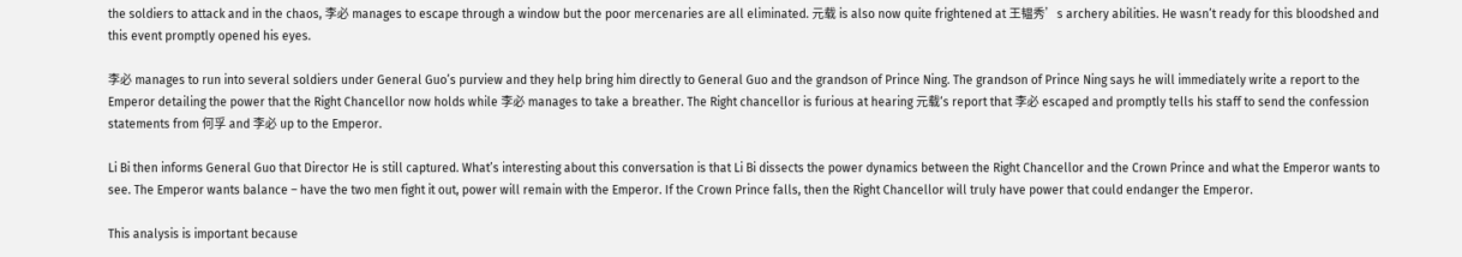the soldiers to attack and in the chaos, 李必 manages to escape through a window but the poor mercenaries are all eliminated. 元载 is also now quite frightened at 王韫秀’s archery abilities. He wasn’t ready for this bloodshed and this event promptly opened his eyes.

李必 manages to run into several soldiers under General Guo’s purview and they help bring him directly to General Guo and the grandson of Prince Ning. The grandson of Prince Ning says he will immediately write a report to the Emperor detailing the power that the Right Chancellor now holds while 李必 manages to take a breather. The Right chancellor is furious at hearing 元载‘s report that 李必 escaped and promptly tells his staff to send the confession statements from 何孚 and 李必 up to the Emperor.

Li Bi then informs General Guo that Director He is still captured. What’s interesting about this conversation is that Li Bi dissects the power dynamics between the Right Chancellor and the Crown Prince and what the Emperor wants to see. The Emperor wants balance – have the two men fight it out, power will remain with the Emperor. If the Crown Prince falls, then the Right Chancellor will truly have power that could endanger the Emperor.

This analysis is important because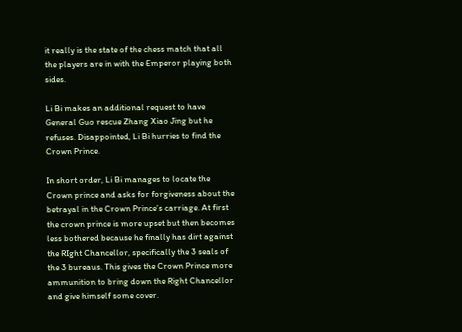it really is the state of the chess match that all the players are in with the Emperor playing both sides.

Li Bi makes an additional request to have General Guo rescue Zhang Xiao Jing but he refuses. Disappointed, Li Bi hurries to find the Crown Prince.

In short order, Li Bi manages to locate the Crown prince and asks for forgiveness about the betrayal in the Crown Prince’s carriage. At first the crown prince is more upset but then becomes less bothered because he finally has dirt against the RIght Chancellor, specifically the 3 seals of the 3 bureaus. This gives the Crown Prince more ammunition to bring down the Right Chancellor and give himself some cover.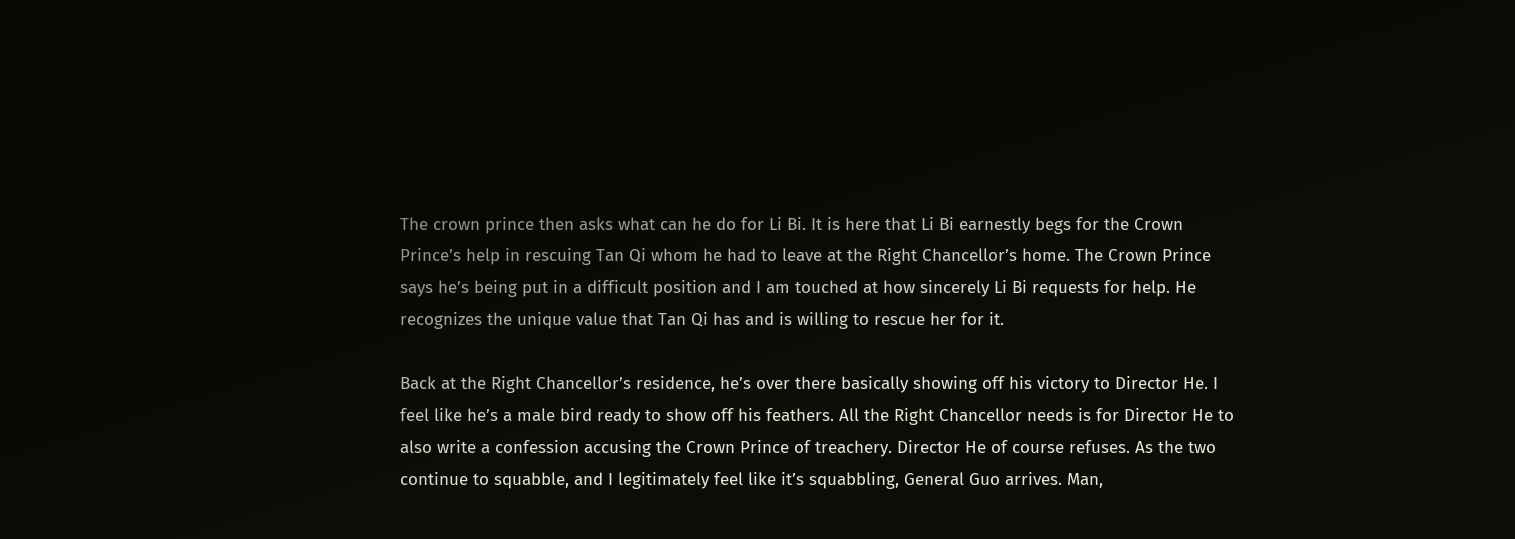The crown prince then asks what can he do for Li Bi. It is here that Li Bi earnestly begs for the Crown Prince’s help in rescuing Tan Qi whom he had to leave at the Right Chancellor’s home. The Crown Prince says he’s being put in a difficult position and I am touched at how sincerely Li Bi requests for help. He recognizes the unique value that Tan Qi has and is willing to rescue her for it.

Back at the Right Chancellor’s residence, he’s over there basically showing off his victory to Director He. I feel like he’s a male bird ready to show off his feathers. All the Right Chancellor needs is for Director He to also write a confession accusing the Crown Prince of treachery. Director He of course refuses. As the two continue to squabble, and I legitimately feel like it’s squabbling, General Guo arrives. Man,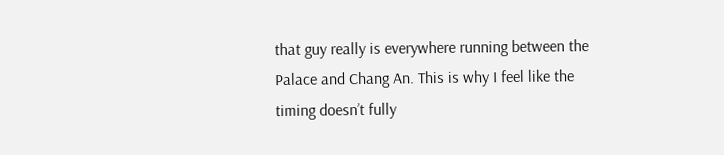that guy really is everywhere running between the Palace and Chang An. This is why I feel like the timing doesn’t fully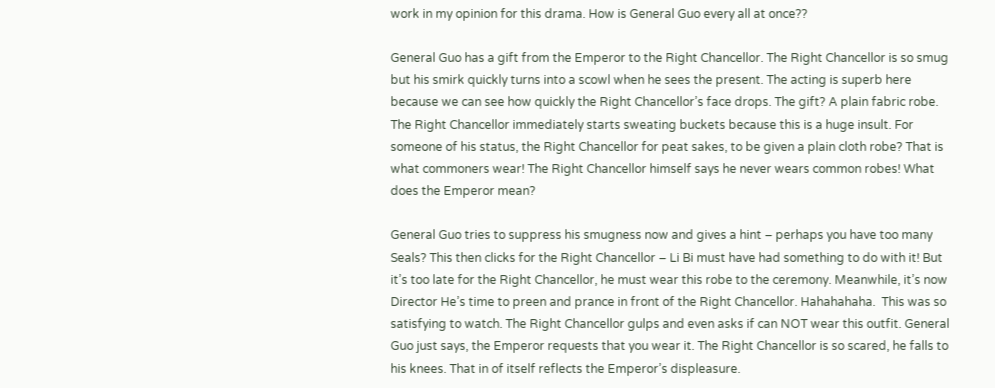work in my opinion for this drama. How is General Guo every all at once??

General Guo has a gift from the Emperor to the Right Chancellor. The Right Chancellor is so smug but his smirk quickly turns into a scowl when he sees the present. The acting is superb here because we can see how quickly the Right Chancellor’s face drops. The gift? A plain fabric robe. The Right Chancellor immediately starts sweating buckets because this is a huge insult. For someone of his status, the Right Chancellor for peat sakes, to be given a plain cloth robe? That is what commoners wear! The Right Chancellor himself says he never wears common robes! What does the Emperor mean?

General Guo tries to suppress his smugness now and gives a hint – perhaps you have too many Seals? This then clicks for the Right Chancellor – Li Bi must have had something to do with it! But it’s too late for the Right Chancellor, he must wear this robe to the ceremony. Meanwhile, it’s now Director He’s time to preen and prance in front of the Right Chancellor. Hahahahaha.  This was so satisfying to watch. The Right Chancellor gulps and even asks if can NOT wear this outfit. General Guo just says, the Emperor requests that you wear it. The Right Chancellor is so scared, he falls to his knees. That in of itself reflects the Emperor’s displeasure.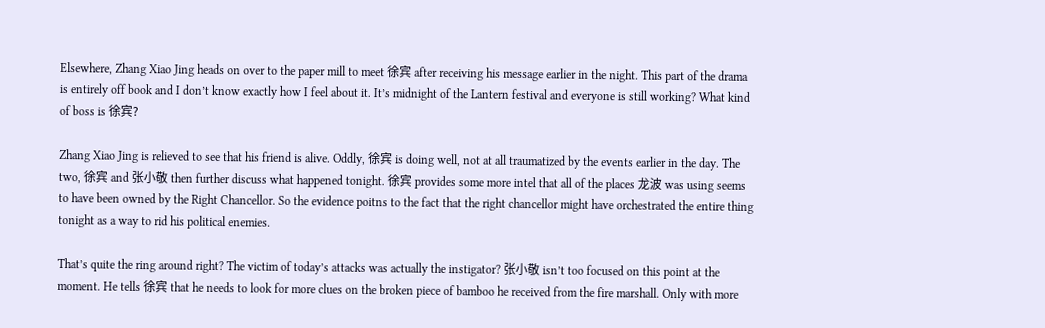Elsewhere, Zhang Xiao Jing heads on over to the paper mill to meet 徐宾 after receiving his message earlier in the night. This part of the drama is entirely off book and I don’t know exactly how I feel about it. It’s midnight of the Lantern festival and everyone is still working? What kind of boss is 徐宾?

Zhang Xiao Jing is relieved to see that his friend is alive. Oddly, 徐宾 is doing well, not at all traumatized by the events earlier in the day. The two, 徐宾 and 张小敬 then further discuss what happened tonight. 徐宾 provides some more intel that all of the places 龙波 was using seems to have been owned by the Right Chancellor. So the evidence poitns to the fact that the right chancellor might have orchestrated the entire thing tonight as a way to rid his political enemies.

That’s quite the ring around right? The victim of today’s attacks was actually the instigator? 张小敬 isn’t too focused on this point at the moment. He tells 徐宾 that he needs to look for more clues on the broken piece of bamboo he received from the fire marshall. Only with more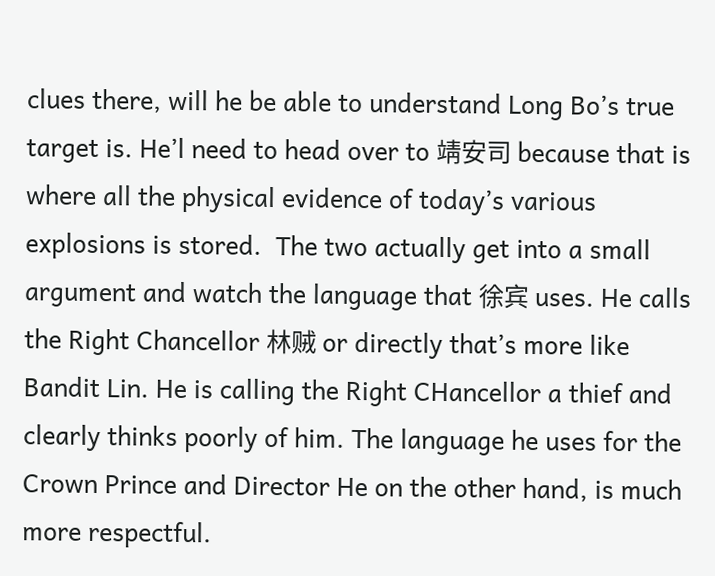clues there, will he be able to understand Long Bo’s true target is. He’l need to head over to 靖安司 because that is where all the physical evidence of today’s various explosions is stored.  The two actually get into a small argument and watch the language that 徐宾 uses. He calls the Right Chancellor 林贼 or directly that’s more like Bandit Lin. He is calling the Right CHancellor a thief and clearly thinks poorly of him. The language he uses for the Crown Prince and Director He on the other hand, is much more respectful.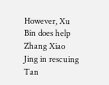However, Xu Bin does help Zhang Xiao Jing in rescuing Tan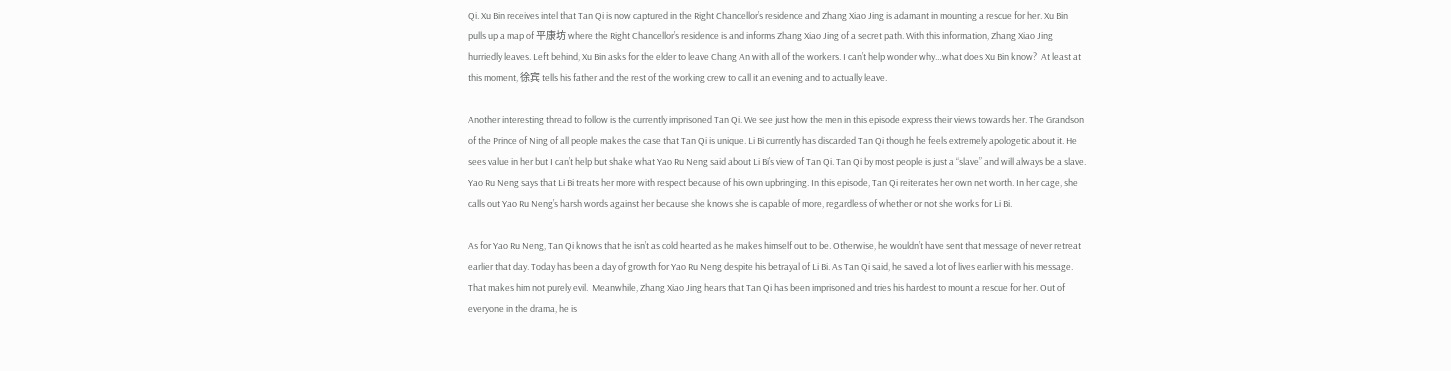Qi. Xu Bin receives intel that Tan Qi is now captured in the Right Chancellor’s residence and Zhang Xiao Jing is adamant in mounting a rescue for her. Xu Bin pulls up a map of 平康坊 where the Right Chancellor’s residence is and informs Zhang Xiao Jing of a secret path. With this information, Zhang Xiao Jing hurriedly leaves. Left behind, Xu Bin asks for the elder to leave Chang An with all of the workers. I can’t help wonder why…what does Xu Bin know?  At least at this moment, 徐宾 tells his father and the rest of the working crew to call it an evening and to actually leave.

Another interesting thread to follow is the currently imprisoned Tan Qi. We see just how the men in this episode express their views towards her. The Grandson of the Prince of Ning of all people makes the case that Tan Qi is unique. Li Bi currently has discarded Tan Qi though he feels extremely apologetic about it. He sees value in her but I can’t help but shake what Yao Ru Neng said about Li Bi’s view of Tan Qi. Tan Qi by most people is just a “slave” and will always be a slave. Yao Ru Neng says that Li Bi treats her more with respect because of his own upbringing. In this episode, Tan Qi reiterates her own net worth. In her cage, she calls out Yao Ru Neng’s harsh words against her because she knows she is capable of more, regardless of whether or not she works for Li Bi.

As for Yao Ru Neng, Tan Qi knows that he isn’t as cold hearted as he makes himself out to be. Otherwise, he wouldn’t have sent that message of never retreat earlier that day. Today has been a day of growth for Yao Ru Neng despite his betrayal of Li Bi. As Tan Qi said, he saved a lot of lives earlier with his message. That makes him not purely evil.  Meanwhile, Zhang Xiao Jing hears that Tan Qi has been imprisoned and tries his hardest to mount a rescue for her. Out of everyone in the drama, he is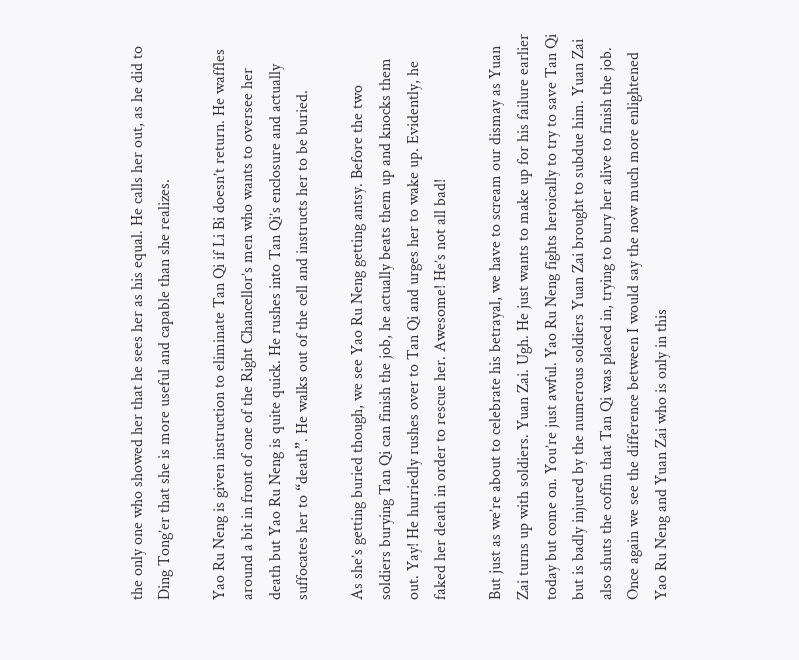the only one who showed her that he sees her as his equal. He calls her out, as he did to Ding Tong’er that she is more useful and capable than she realizes.

Yao Ru Neng is given instruction to eliminate Tan Qi if Li Bi doesn’t return. He waffles around a bit in front of one of the Right Chancellor’s men who wants to oversee her death but Yao Ru Neng is quite quick. He rushes into Tan Qi’s enclosure and actually suffocates her to “death”. He walks out of the cell and instructs her to be buried.

As she’s getting buried though, we see Yao Ru Neng getting antsy. Before the two soldiers burying Tan Qi can finish the job, he actually beats them up and knocks them out. Yay! He hurriedly rushes over to Tan Qi and urges her to wake up. Evidently, he faked her death in order to rescue her. Awesome! He’s not all bad!

But just as we’re about to celebrate his betrayal, we have to scream our dismay as Yuan Zai turns up with soldiers. Yuan Zai. Ugh. He just wants to make up for his failure earlier today but come on. You’re just awful. Yao Ru Neng fights heroically to try to save Tan Qi but is badly injured by the numerous soldiers Yuan Zai brought to subdue him. Yuan Zai also shuts the coffin that Tan Qi was placed in, trying to bury her alive to finish the job. Once again we see the difference between I would say the now much more enlightened Yao Ru Neng and Yuan Zai who is only in this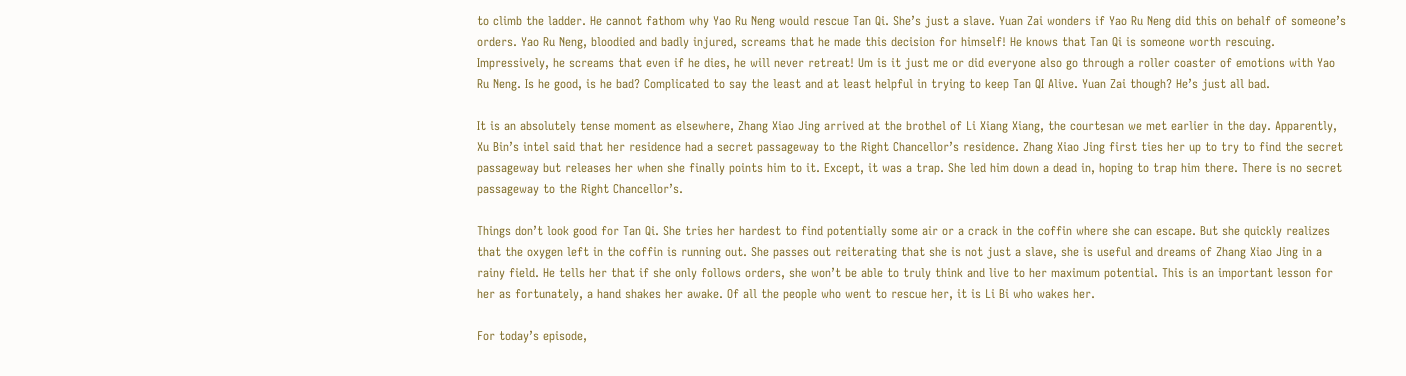to climb the ladder. He cannot fathom why Yao Ru Neng would rescue Tan Qi. She’s just a slave. Yuan Zai wonders if Yao Ru Neng did this on behalf of someone’s orders. Yao Ru Neng, bloodied and badly injured, screams that he made this decision for himself! He knows that Tan Qi is someone worth rescuing. Impressively, he screams that even if he dies, he will never retreat! Um is it just me or did everyone also go through a roller coaster of emotions with Yao Ru Neng. Is he good, is he bad? Complicated to say the least and at least helpful in trying to keep Tan QI Alive. Yuan Zai though? He’s just all bad.

It is an absolutely tense moment as elsewhere, Zhang Xiao Jing arrived at the brothel of Li Xiang Xiang, the courtesan we met earlier in the day. Apparently, Xu Bin’s intel said that her residence had a secret passageway to the Right Chancellor’s residence. Zhang Xiao Jing first ties her up to try to find the secret passageway but releases her when she finally points him to it. Except, it was a trap. She led him down a dead in, hoping to trap him there. There is no secret passageway to the Right Chancellor’s.

Things don’t look good for Tan Qi. She tries her hardest to find potentially some air or a crack in the coffin where she can escape. But she quickly realizes that the oxygen left in the coffin is running out. She passes out reiterating that she is not just a slave, she is useful and dreams of Zhang Xiao Jing in a rainy field. He tells her that if she only follows orders, she won’t be able to truly think and live to her maximum potential. This is an important lesson for her as fortunately, a hand shakes her awake. Of all the people who went to rescue her, it is Li Bi who wakes her.

For today’s episode,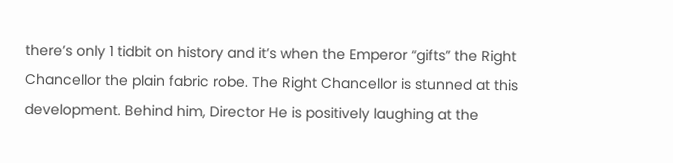there’s only 1 tidbit on history and it’s when the Emperor “gifts” the Right Chancellor the plain fabric robe. The Right Chancellor is stunned at this development. Behind him, Director He is positively laughing at the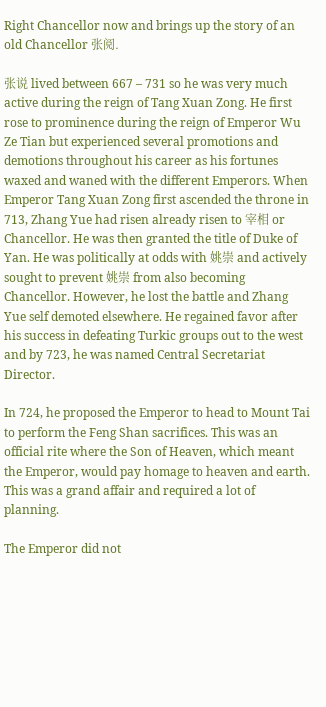Right Chancellor now and brings up the story of an old Chancellor 张阅.

张说 lived between 667 – 731 so he was very much active during the reign of Tang Xuan Zong. He first rose to prominence during the reign of Emperor Wu Ze Tian but experienced several promotions and demotions throughout his career as his fortunes waxed and waned with the different Emperors. When Emperor Tang Xuan Zong first ascended the throne in 713, Zhang Yue had risen already risen to 宰相 or Chancellor. He was then granted the title of Duke of Yan. He was politically at odds with 姚崇 and actively sought to prevent 姚崇 from also becoming Chancellor. However, he lost the battle and Zhang Yue self demoted elsewhere. He regained favor after his success in defeating Turkic groups out to the west and by 723, he was named Central Secretariat Director.

In 724, he proposed the Emperor to head to Mount Tai to perform the Feng Shan sacrifices. This was an official rite where the Son of Heaven, which meant the Emperor, would pay homage to heaven and earth. This was a grand affair and required a lot of planning.

The Emperor did not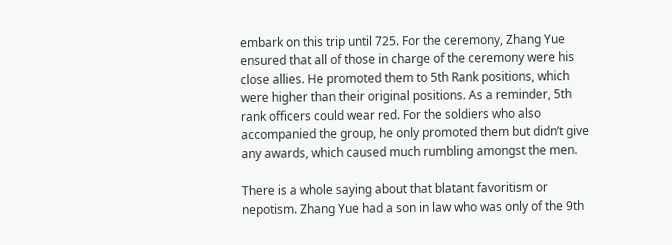embark on this trip until 725. For the ceremony, Zhang Yue ensured that all of those in charge of the ceremony were his close allies. He promoted them to 5th Rank positions, which were higher than their original positions. As a reminder, 5th rank officers could wear red. For the soldiers who also accompanied the group, he only promoted them but didn’t give any awards, which caused much rumbling amongst the men.

There is a whole saying about that blatant favoritism or nepotism. Zhang Yue had a son in law who was only of the 9th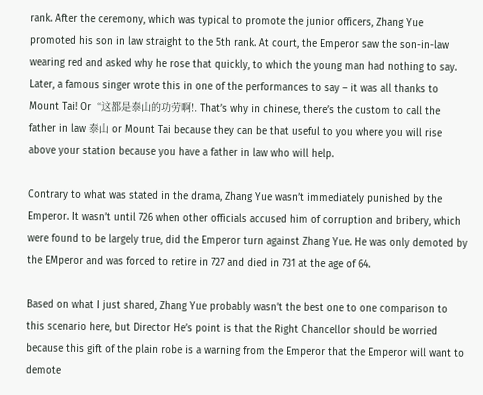rank. After the ceremony, which was typical to promote the junior officers, Zhang Yue promoted his son in law straight to the 5th rank. At court, the Emperor saw the son-in-law wearing red and asked why he rose that quickly, to which the young man had nothing to say. Later, a famous singer wrote this in one of the performances to say – it was all thanks to Mount Tai! Or  “这都是泰山的功劳啊!. That’s why in chinese, there’s the custom to call the father in law 泰山 or Mount Tai because they can be that useful to you where you will rise above your station because you have a father in law who will help.

Contrary to what was stated in the drama, Zhang Yue wasn’t immediately punished by the Emperor. It wasn’t until 726 when other officials accused him of corruption and bribery, which were found to be largely true, did the Emperor turn against Zhang Yue. He was only demoted by the EMperor and was forced to retire in 727 and died in 731 at the age of 64.

Based on what I just shared, Zhang Yue probably wasn’t the best one to one comparison to this scenario here, but Director He’s point is that the Right Chancellor should be worried because this gift of the plain robe is a warning from the Emperor that the Emperor will want to demote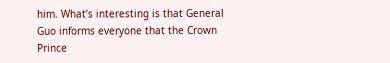him. What’s interesting is that General Guo informs everyone that the Crown Prince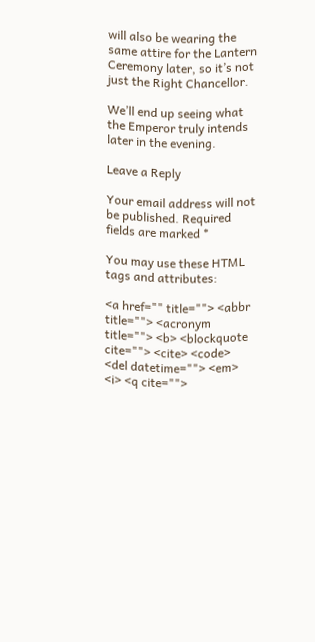will also be wearing the same attire for the Lantern Ceremony later, so it’s not just the Right Chancellor.

We’ll end up seeing what the Emperor truly intends later in the evening.

Leave a Reply

Your email address will not be published. Required fields are marked *

You may use these HTML tags and attributes:

<a href="" title=""> <abbr title=""> <acronym title=""> <b> <blockquote cite=""> <cite> <code> <del datetime=""> <em> <i> <q cite="">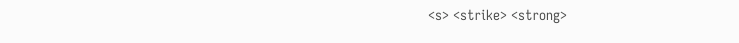<s> <strike> <strong>